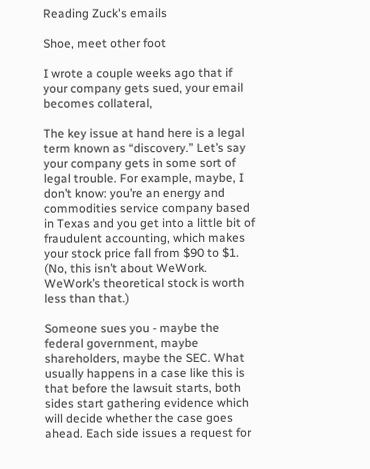Reading Zuck's emails

Shoe, meet other foot

I wrote a couple weeks ago that if your company gets sued, your email becomes collateral,

The key issue at hand here is a legal term known as “discovery.” Let’s say your company gets in some sort of legal trouble. For example, maybe, I don’t know: you’re an energy and commodities service company based in Texas and you get into a little bit of fraudulent accounting, which makes your stock price fall from $90 to $1. (No, this isn’t about WeWork. WeWork’s theoretical stock is worth less than that.)

Someone sues you - maybe the federal government, maybe shareholders, maybe the SEC. What usually happens in a case like this is that before the lawsuit starts, both sides start gathering evidence which will decide whether the case goes ahead. Each side issues a request for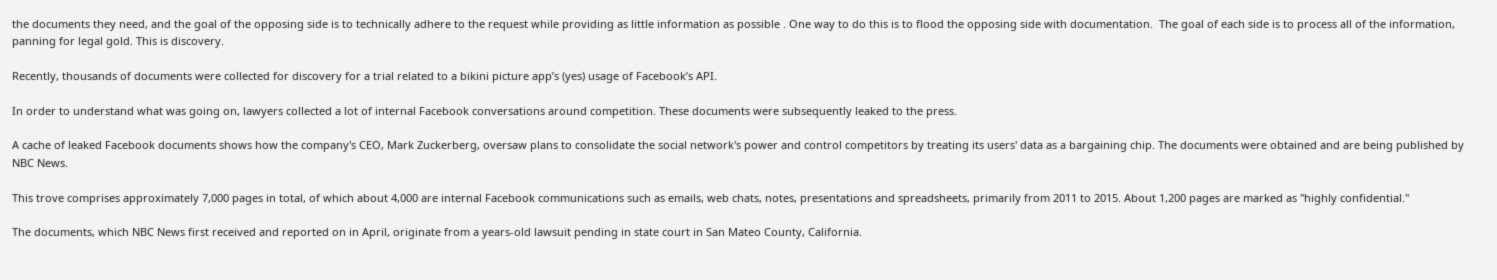the documents they need, and the goal of the opposing side is to technically adhere to the request while providing as little information as possible . One way to do this is to flood the opposing side with documentation.  The goal of each side is to process all of the information, panning for legal gold. This is discovery.

Recently, thousands of documents were collected for discovery for a trial related to a bikini picture app’s (yes) usage of Facebook’s API.

In order to understand what was going on, lawyers collected a lot of internal Facebook conversations around competition. These documents were subsequently leaked to the press.

A cache of leaked Facebook documents shows how the company's CEO, Mark Zuckerberg, oversaw plans to consolidate the social network's power and control competitors by treating its users' data as a bargaining chip. The documents were obtained and are being published by NBC News.

This trove comprises approximately 7,000 pages in total, of which about 4,000 are internal Facebook communications such as emails, web chats, notes, presentations and spreadsheets, primarily from 2011 to 2015. About 1,200 pages are marked as "highly confidential."

The documents, which NBC News first received and reported on in April, originate from a years-old lawsuit pending in state court in San Mateo County, California.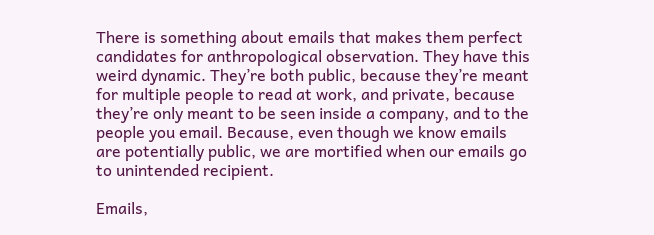There is something about emails that makes them perfect candidates for anthropological observation. They have this weird dynamic. They’re both public, because they’re meant for multiple people to read at work, and private, because they’re only meant to be seen inside a company, and to the people you email. Because, even though we know emails are potentially public, we are mortified when our emails go to unintended recipient.

Emails,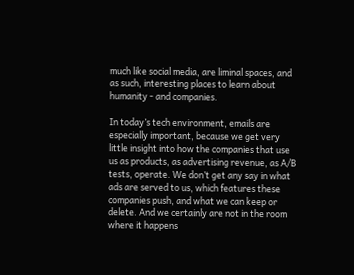much like social media, are liminal spaces, and as such, interesting places to learn about humanity - and companies.

In today’s tech environment, emails are especially important, because we get very little insight into how the companies that use us as products, as advertising revenue, as A/B tests, operate. We don’t get any say in what ads are served to us, which features these companies push, and what we can keep or delete. And we certainly are not in the room where it happens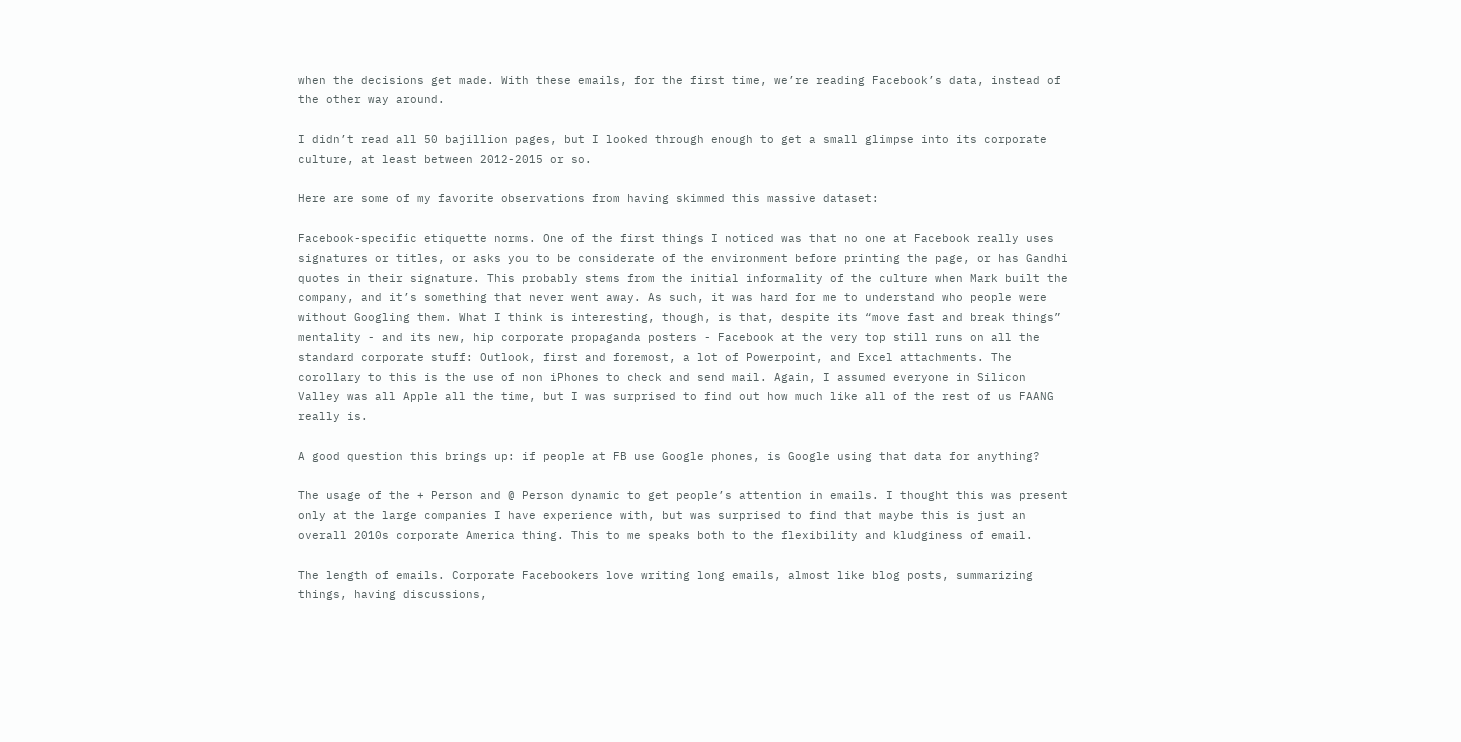when the decisions get made. With these emails, for the first time, we’re reading Facebook’s data, instead of the other way around.

I didn’t read all 50 bajillion pages, but I looked through enough to get a small glimpse into its corporate culture, at least between 2012-2015 or so.

Here are some of my favorite observations from having skimmed this massive dataset:

Facebook-specific etiquette norms. One of the first things I noticed was that no one at Facebook really uses signatures or titles, or asks you to be considerate of the environment before printing the page, or has Gandhi quotes in their signature. This probably stems from the initial informality of the culture when Mark built the company, and it’s something that never went away. As such, it was hard for me to understand who people were without Googling them. What I think is interesting, though, is that, despite its “move fast and break things” mentality - and its new, hip corporate propaganda posters - Facebook at the very top still runs on all the standard corporate stuff: Outlook, first and foremost, a lot of Powerpoint, and Excel attachments. The corollary to this is the use of non iPhones to check and send mail. Again, I assumed everyone in Silicon Valley was all Apple all the time, but I was surprised to find out how much like all of the rest of us FAANG really is.

A good question this brings up: if people at FB use Google phones, is Google using that data for anything?

The usage of the + Person and @ Person dynamic to get people’s attention in emails. I thought this was present only at the large companies I have experience with, but was surprised to find that maybe this is just an overall 2010s corporate America thing. This to me speaks both to the flexibility and kludginess of email.

The length of emails. Corporate Facebookers love writing long emails, almost like blog posts, summarizing things, having discussions,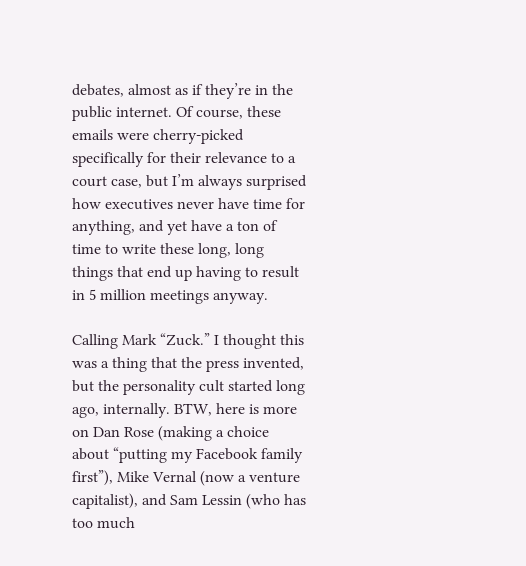debates, almost as if they’re in the public internet. Of course, these emails were cherry-picked specifically for their relevance to a court case, but I’m always surprised how executives never have time for anything, and yet have a ton of time to write these long, long things that end up having to result in 5 million meetings anyway.

Calling Mark “Zuck.” I thought this was a thing that the press invented, but the personality cult started long ago, internally. BTW, here is more on Dan Rose (making a choice about “putting my Facebook family first”), Mike Vernal (now a venture capitalist), and Sam Lessin (who has too much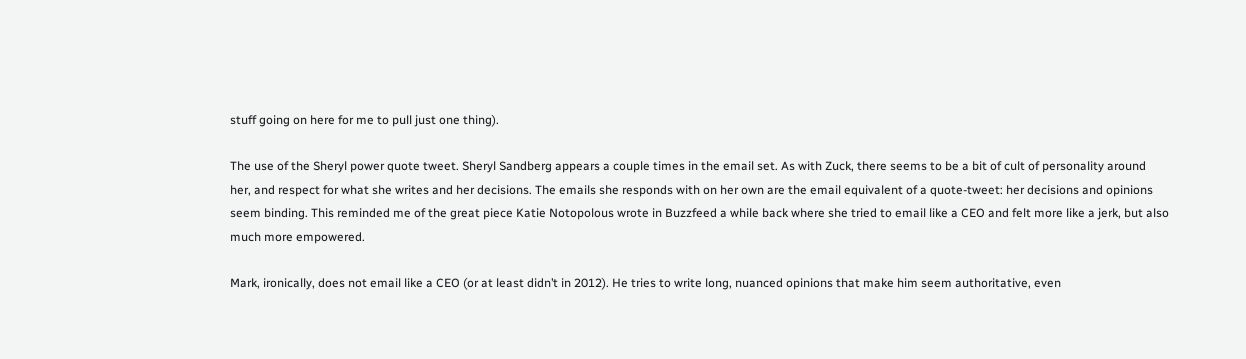stuff going on here for me to pull just one thing).

The use of the Sheryl power quote tweet. Sheryl Sandberg appears a couple times in the email set. As with Zuck, there seems to be a bit of cult of personality around her, and respect for what she writes and her decisions. The emails she responds with on her own are the email equivalent of a quote-tweet: her decisions and opinions seem binding. This reminded me of the great piece Katie Notopolous wrote in Buzzfeed a while back where she tried to email like a CEO and felt more like a jerk, but also much more empowered.

Mark, ironically, does not email like a CEO (or at least didn’t in 2012). He tries to write long, nuanced opinions that make him seem authoritative, even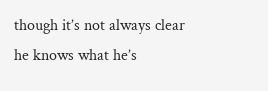though it’s not always clear he knows what he’s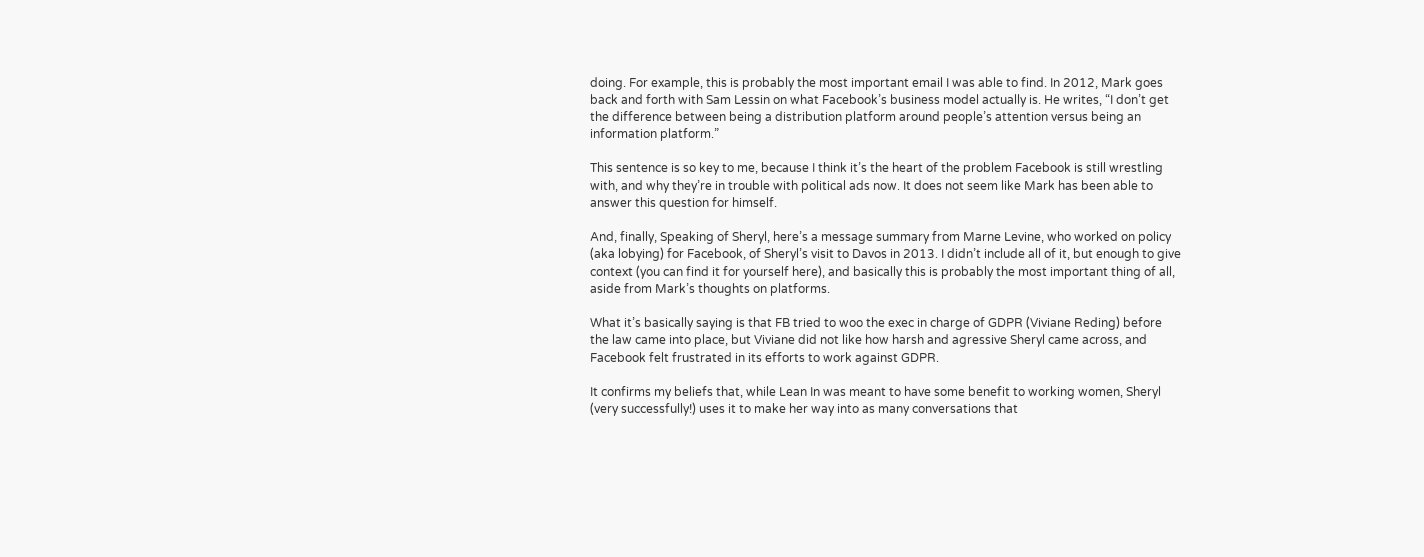doing. For example, this is probably the most important email I was able to find. In 2012, Mark goes back and forth with Sam Lessin on what Facebook’s business model actually is. He writes, “I don’t get the difference between being a distribution platform around people’s attention versus being an information platform.”

This sentence is so key to me, because I think it’s the heart of the problem Facebook is still wrestling with, and why they’re in trouble with political ads now. It does not seem like Mark has been able to answer this question for himself.

And, finally, Speaking of Sheryl, here’s a message summary from Marne Levine, who worked on policy (aka lobying) for Facebook, of Sheryl’s visit to Davos in 2013. I didn’t include all of it, but enough to give context (you can find it for yourself here), and basically this is probably the most important thing of all, aside from Mark’s thoughts on platforms.

What it’s basically saying is that FB tried to woo the exec in charge of GDPR (Viviane Reding) before the law came into place, but Viviane did not like how harsh and agressive Sheryl came across, and Facebook felt frustrated in its efforts to work against GDPR.

It confirms my beliefs that, while Lean In was meant to have some benefit to working women, Sheryl (very successfully!) uses it to make her way into as many conversations that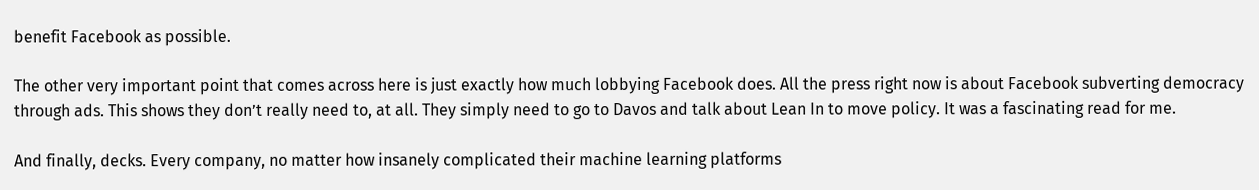benefit Facebook as possible.

The other very important point that comes across here is just exactly how much lobbying Facebook does. All the press right now is about Facebook subverting democracy through ads. This shows they don’t really need to, at all. They simply need to go to Davos and talk about Lean In to move policy. It was a fascinating read for me.

And finally, decks. Every company, no matter how insanely complicated their machine learning platforms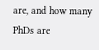are, and how many PhDs are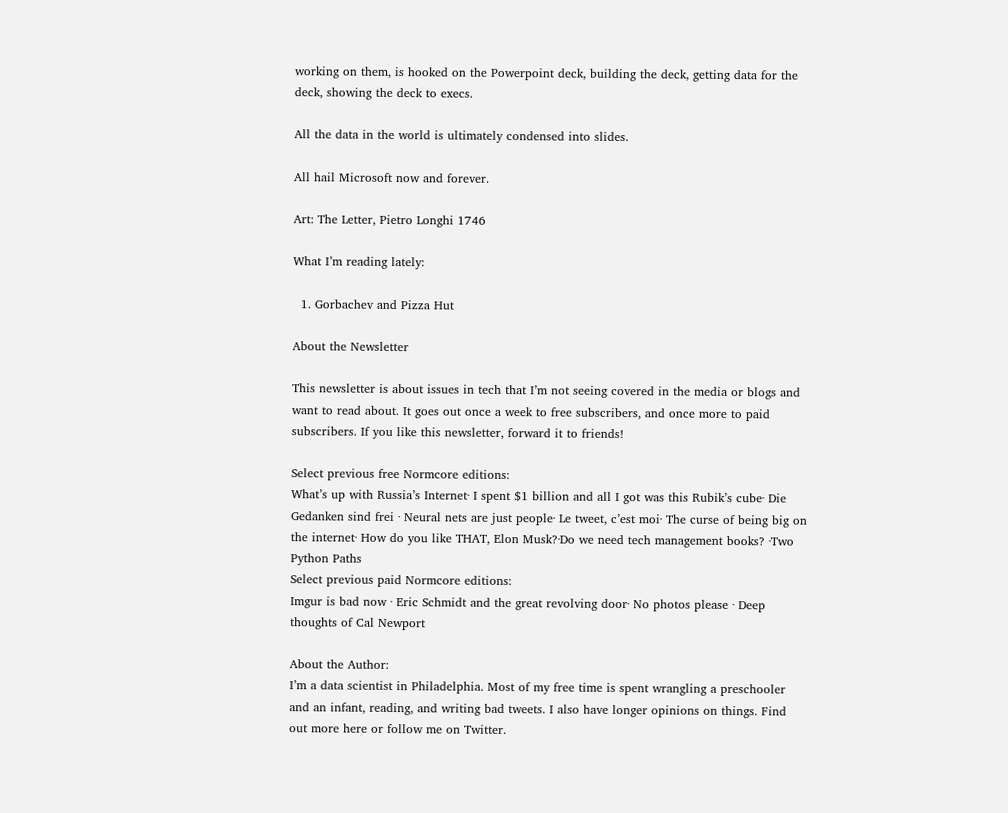working on them, is hooked on the Powerpoint deck, building the deck, getting data for the deck, showing the deck to execs.

All the data in the world is ultimately condensed into slides.

All hail Microsoft now and forever.

Art: The Letter, Pietro Longhi 1746

What I’m reading lately:

  1. Gorbachev and Pizza Hut

About the Newsletter

This newsletter is about issues in tech that I’m not seeing covered in the media or blogs and want to read about. It goes out once a week to free subscribers, and once more to paid subscribers. If you like this newsletter, forward it to friends!

Select previous free Normcore editions:
What’s up with Russia’s Internet· I spent $1 billion and all I got was this Rubik’s cube· Die Gedanken sind frei · Neural nets are just people· Le tweet, c’est moi· The curse of being big on the internet· How do you like THAT, Elon Musk?·Do we need tech management books? ·Two Python Paths
Select previous paid Normcore editions:
Imgur is bad now · Eric Schmidt and the great revolving door· No photos please · Deep thoughts of Cal Newport

About the Author:
I’m a data scientist in Philadelphia. Most of my free time is spent wrangling a preschooler and an infant, reading, and writing bad tweets. I also have longer opinions on things. Find out more here or follow me on Twitter.